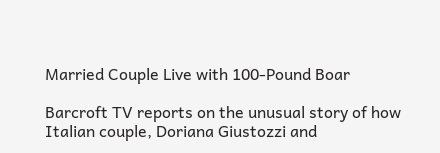Married Couple Live with 100-Pound Boar

Barcroft TV reports on the unusual story of how Italian couple, Doriana Giustozzi and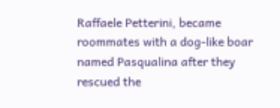Raffaele Petterini, became roommates with a dog-like boar named Pasqualina after they rescued the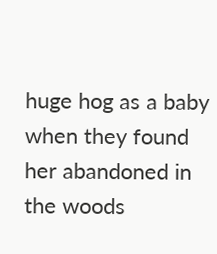huge hog as a baby when they found her abandoned in the woods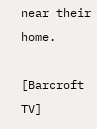near their home.

[Barcroft TV]